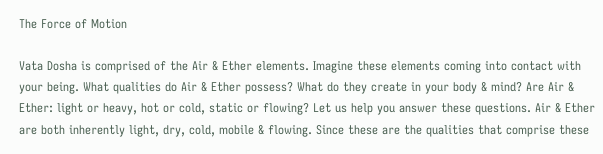The Force of Motion

Vata Dosha is comprised of the Air & Ether elements. Imagine these elements coming into contact with your being. What qualities do Air & Ether possess? What do they create in your body & mind? Are Air & Ether: light or heavy, hot or cold, static or flowing? Let us help you answer these questions. Air & Ether are both inherently light, dry, cold, mobile & flowing. Since these are the qualities that comprise these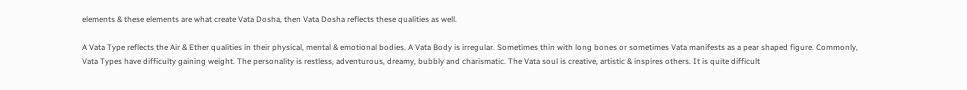elements & these elements are what create Vata Dosha, then Vata Dosha reflects these qualities as well.

A Vata Type reflects the Air & Ether qualities in their physical, mental & emotional bodies. A Vata Body is irregular. Sometimes thin with long bones or sometimes Vata manifests as a pear shaped figure. Commonly, Vata Types have difficulty gaining weight. The personality is restless, adventurous, dreamy, bubbly and charismatic. The Vata soul is creative, artistic & inspires others. It is quite difficult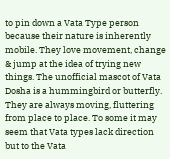to pin down a Vata Type person because their nature is inherently mobile. They love movement, change & jump at the idea of trying new things. The unofficial mascot of Vata Dosha is a hummingbird or butterfly. They are always moving, fluttering from place to place. To some it may seem that Vata types lack direction but to the Vata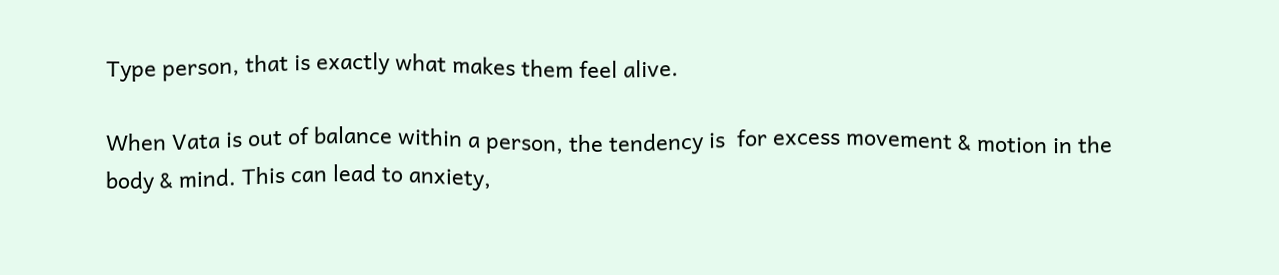Type person, that is exactly what makes them feel alive.

When Vata is out of balance within a person, the tendency is  for excess movement & motion in the body & mind. This can lead to anxiety,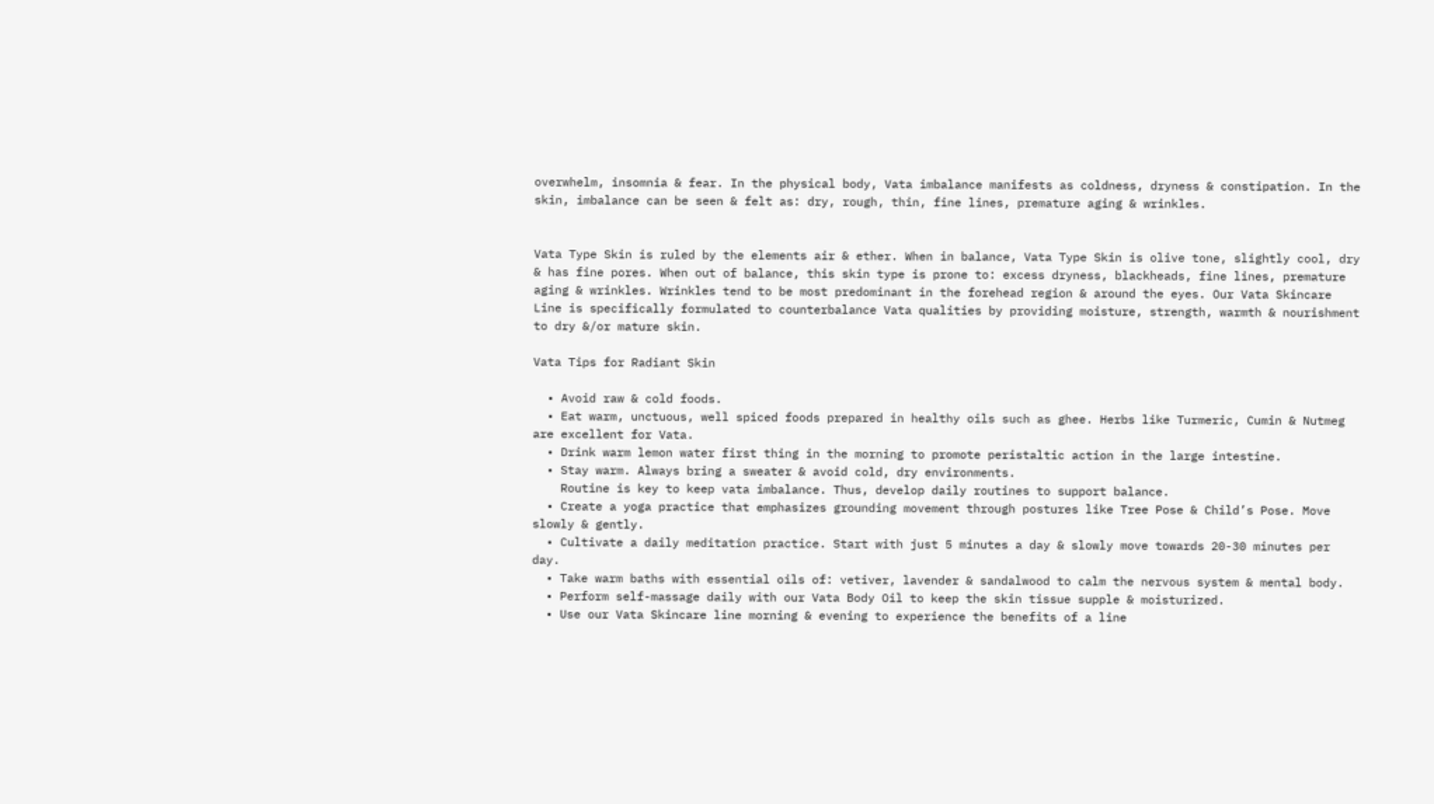overwhelm, insomnia & fear. In the physical body, Vata imbalance manifests as coldness, dryness & constipation. In the skin, imbalance can be seen & felt as: dry, rough, thin, fine lines, premature aging & wrinkles.


Vata Type Skin is ruled by the elements air & ether. When in balance, Vata Type Skin is olive tone, slightly cool, dry & has fine pores. When out of balance, this skin type is prone to: excess dryness, blackheads, fine lines, premature aging & wrinkles. Wrinkles tend to be most predominant in the forehead region & around the eyes. Our Vata Skincare Line is specifically formulated to counterbalance Vata qualities by providing moisture, strength, warmth & nourishment to dry &/or mature skin.

Vata Tips for Radiant Skin

  • Avoid raw & cold foods.
  • Eat warm, unctuous, well spiced foods prepared in healthy oils such as ghee. Herbs like Turmeric, Cumin & Nutmeg are excellent for Vata.
  • Drink warm lemon water first thing in the morning to promote peristaltic action in the large intestine.
  • Stay warm. Always bring a sweater & avoid cold, dry environments.
    Routine is key to keep vata imbalance. Thus, develop daily routines to support balance.
  • Create a yoga practice that emphasizes grounding movement through postures like Tree Pose & Child’s Pose. Move slowly & gently.
  • Cultivate a daily meditation practice. Start with just 5 minutes a day & slowly move towards 20-30 minutes per day.
  • Take warm baths with essential oils of: vetiver, lavender & sandalwood to calm the nervous system & mental body.
  • Perform self-massage daily with our Vata Body Oil to keep the skin tissue supple & moisturized.
  • Use our Vata Skincare line morning & evening to experience the benefits of a line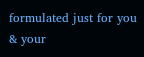formulated just for you & your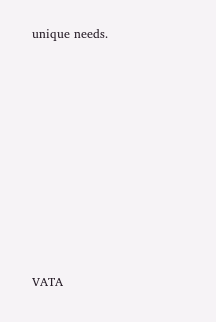unique needs.









VATA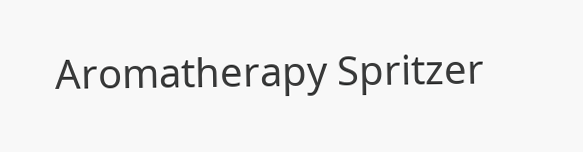Aromatherapy Spritzer